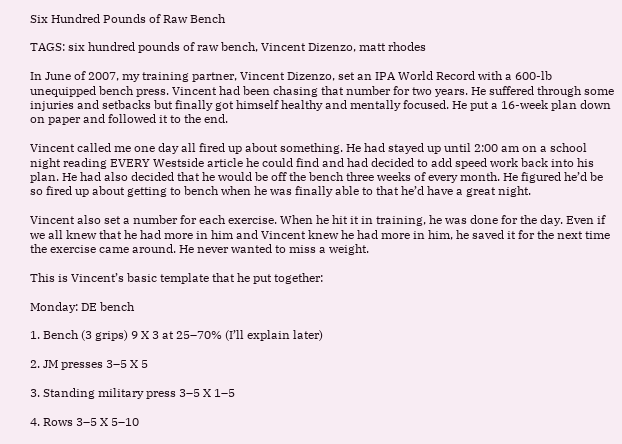Six Hundred Pounds of Raw Bench

TAGS: six hundred pounds of raw bench, Vincent Dizenzo, matt rhodes

In June of 2007, my training partner, Vincent Dizenzo, set an IPA World Record with a 600-lb unequipped bench press. Vincent had been chasing that number for two years. He suffered through some injuries and setbacks but finally got himself healthy and mentally focused. He put a 16-week plan down on paper and followed it to the end.

Vincent called me one day all fired up about something. He had stayed up until 2:00 am on a school night reading EVERY Westside article he could find and had decided to add speed work back into his plan. He had also decided that he would be off the bench three weeks of every month. He figured he’d be so fired up about getting to bench when he was finally able to that he’d have a great night.

Vincent also set a number for each exercise. When he hit it in training, he was done for the day. Even if we all knew that he had more in him and Vincent knew he had more in him, he saved it for the next time the exercise came around. He never wanted to miss a weight.

This is Vincent’s basic template that he put together:

Monday: DE bench

1. Bench (3 grips) 9 X 3 at 25–70% (I’ll explain later)

2. JM presses 3–5 X 5

3. Standing military press 3–5 X 1–5

4. Rows 3–5 X 5–10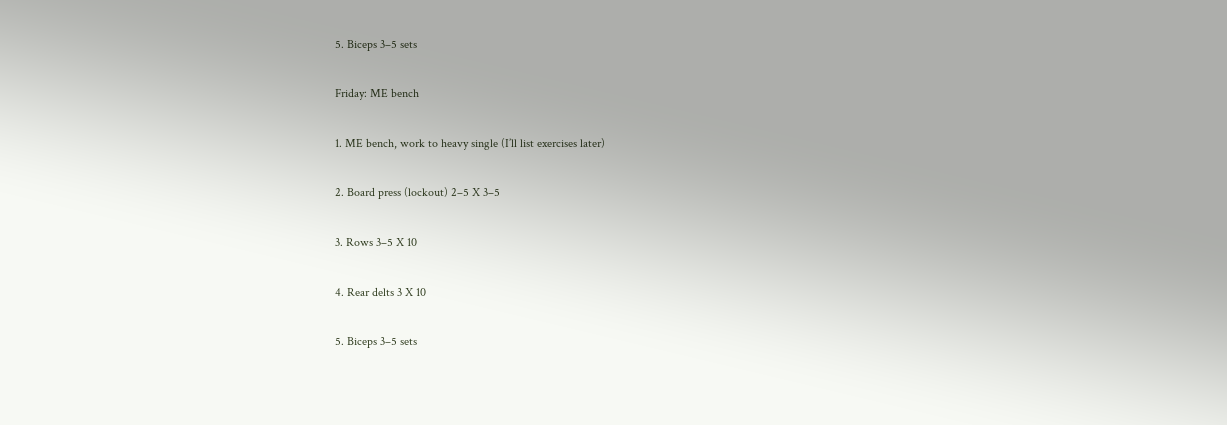5. Biceps 3–5 sets

Friday: ME bench

1. ME bench, work to heavy single (I’ll list exercises later)

2. Board press (lockout) 2–5 X 3–5

3. Rows 3–5 X 10

4. Rear delts 3 X 10

5. Biceps 3–5 sets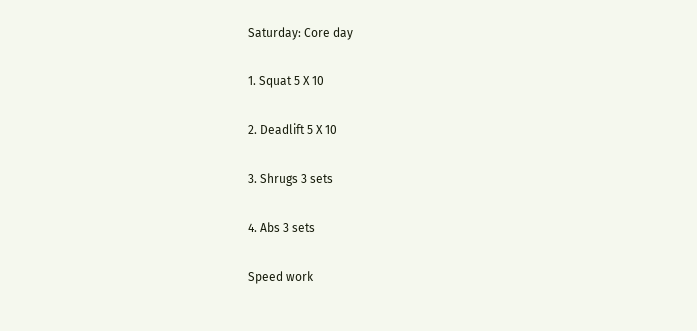Saturday: Core day

1. Squat 5 X 10

2. Deadlift 5 X 10

3. Shrugs 3 sets

4. Abs 3 sets

Speed work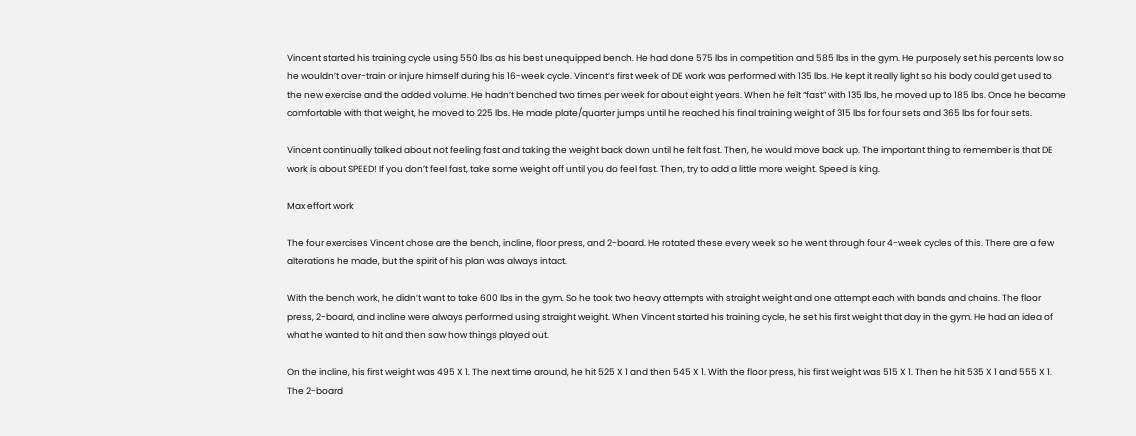Vincent started his training cycle using 550 lbs as his best unequipped bench. He had done 575 lbs in competition and 585 lbs in the gym. He purposely set his percents low so he wouldn’t over-train or injure himself during his 16-week cycle. Vincent’s first week of DE work was performed with 135 lbs. He kept it really light so his body could get used to the new exercise and the added volume. He hadn’t benched two times per week for about eight years. When he felt “fast” with 135 lbs, he moved up to 185 lbs. Once he became comfortable with that weight, he moved to 225 lbs. He made plate/quarter jumps until he reached his final training weight of 315 lbs for four sets and 365 lbs for four sets.

Vincent continually talked about not feeling fast and taking the weight back down until he felt fast. Then, he would move back up. The important thing to remember is that DE work is about SPEED! If you don’t feel fast, take some weight off until you do feel fast. Then, try to add a little more weight. Speed is king.

Max effort work

The four exercises Vincent chose are the bench, incline, floor press, and 2-board. He rotated these every week so he went through four 4-week cycles of this. There are a few alterations he made, but the spirit of his plan was always intact.

With the bench work, he didn’t want to take 600 lbs in the gym. So he took two heavy attempts with straight weight and one attempt each with bands and chains. The floor press, 2-board, and incline were always performed using straight weight. When Vincent started his training cycle, he set his first weight that day in the gym. He had an idea of what he wanted to hit and then saw how things played out.

On the incline, his first weight was 495 X 1. The next time around, he hit 525 X 1 and then 545 X 1. With the floor press, his first weight was 515 X 1. Then he hit 535 X 1 and 555 X 1. The 2-board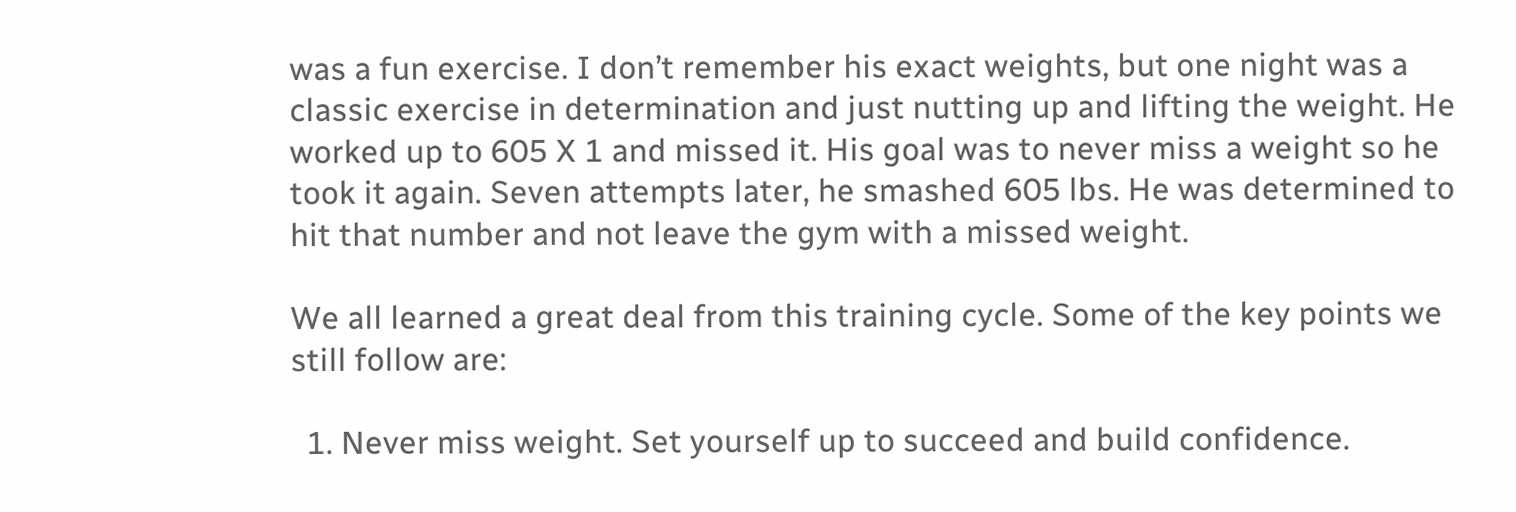was a fun exercise. I don’t remember his exact weights, but one night was a classic exercise in determination and just nutting up and lifting the weight. He worked up to 605 X 1 and missed it. His goal was to never miss a weight so he took it again. Seven attempts later, he smashed 605 lbs. He was determined to hit that number and not leave the gym with a missed weight.

We all learned a great deal from this training cycle. Some of the key points we still follow are:

  1. Never miss weight. Set yourself up to succeed and build confidence.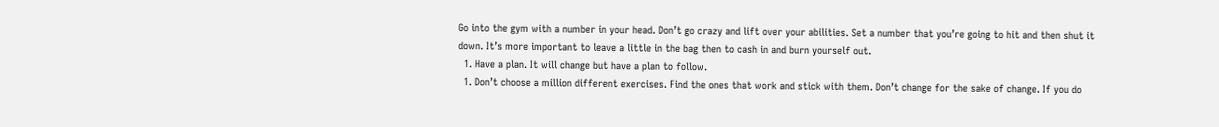Go into the gym with a number in your head. Don’t go crazy and lift over your abilities. Set a number that you’re going to hit and then shut it down. It’s more important to leave a little in the bag then to cash in and burn yourself out.
  1. Have a plan. It will change but have a plan to follow.
  1. Don’t choose a million different exercises. Find the ones that work and stick with them. Don’t change for the sake of change. If you do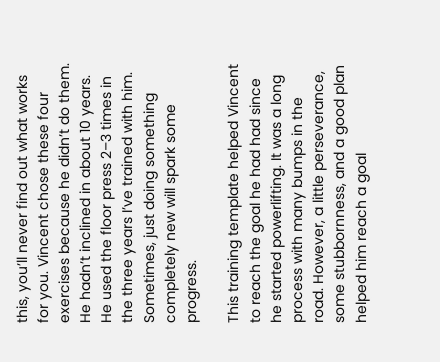this, you’ll never find out what works for you. Vincent chose these four exercises because he didn’t do them. He hadn’t inclined in about 10 years. He used the floor press 2–3 times in the three years I’ve trained with him. Sometimes, just doing something completely new will spark some progress.

This training template helped Vincent to reach the goal he had had since he started powerlifting. It was a long process with many bumps in the road. However, a little perseverance, some stubbornness, and a good plan helped him reach a goal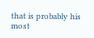that is probably his most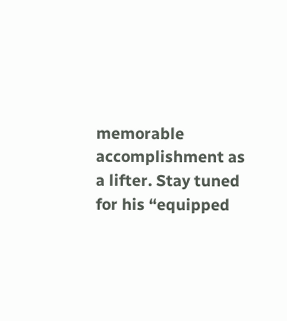memorable accomplishment as a lifter. Stay tuned for his “equipped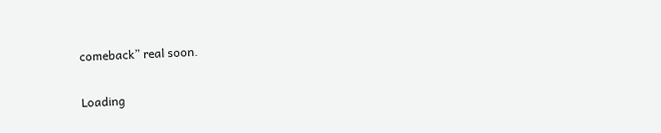comeback” real soon.

Loading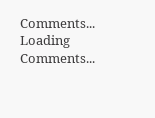Comments... Loading Comments...